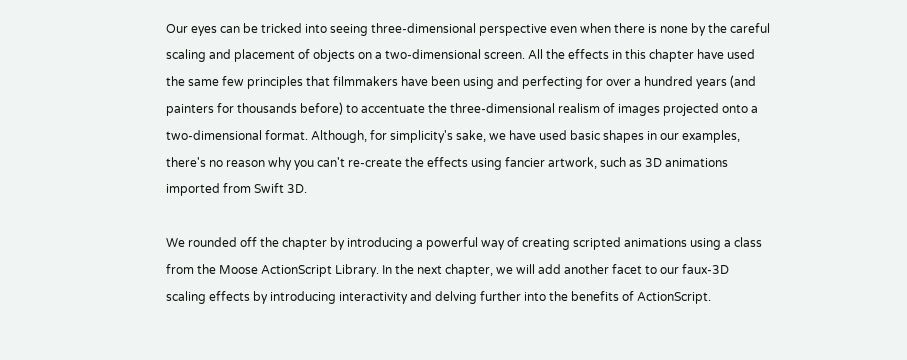Our eyes can be tricked into seeing three-dimensional perspective even when there is none by the careful scaling and placement of objects on a two-dimensional screen. All the effects in this chapter have used the same few principles that filmmakers have been using and perfecting for over a hundred years (and painters for thousands before) to accentuate the three-dimensional realism of images projected onto a two-dimensional format. Although, for simplicity's sake, we have used basic shapes in our examples, there's no reason why you can't re-create the effects using fancier artwork, such as 3D animations imported from Swift 3D.

We rounded off the chapter by introducing a powerful way of creating scripted animations using a class from the Moose ActionScript Library. In the next chapter, we will add another facet to our faux-3D scaling effects by introducing interactivity and delving further into the benefits of ActionScript.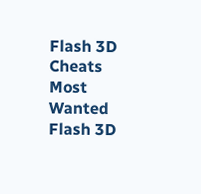Flash 3D Cheats Most Wanted
Flash 3D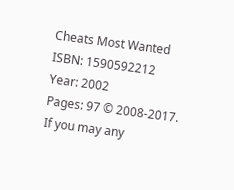Cheats Most Wanted
ISBN: 1590592212
Year: 2002
Pages: 97 © 2008-2017.
If you may any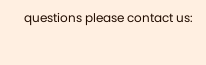questions please contact us: